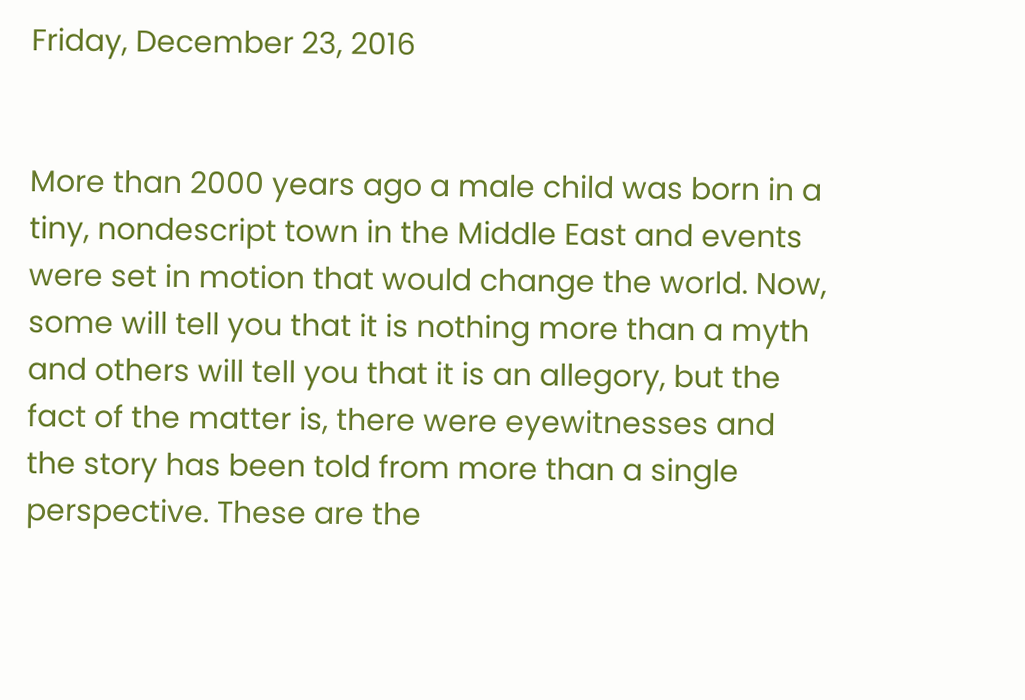Friday, December 23, 2016


More than 2000 years ago a male child was born in a tiny, nondescript town in the Middle East and events were set in motion that would change the world. Now, some will tell you that it is nothing more than a myth and others will tell you that it is an allegory, but the fact of the matter is, there were eyewitnesses and the story has been told from more than a single perspective. These are the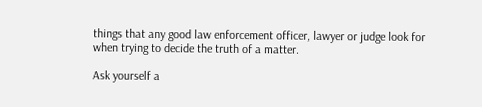things that any good law enforcement officer, lawyer or judge look for when trying to decide the truth of a matter.

Ask yourself a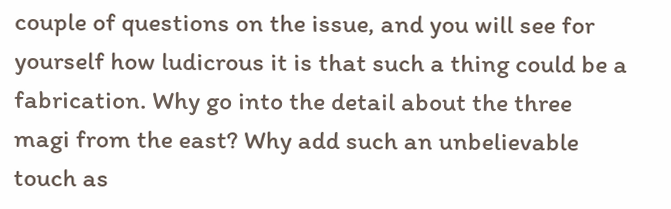couple of questions on the issue, and you will see for yourself how ludicrous it is that such a thing could be a fabrication. Why go into the detail about the three magi from the east? Why add such an unbelievable touch as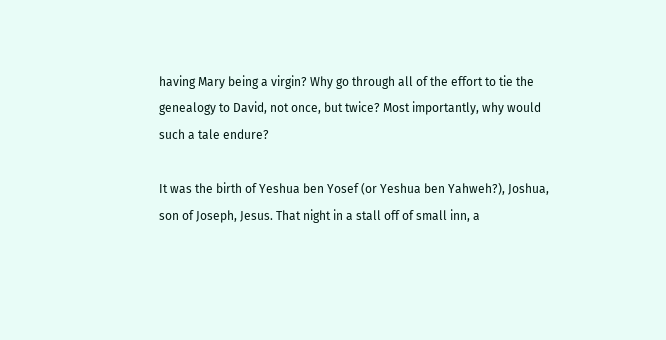having Mary being a virgin? Why go through all of the effort to tie the genealogy to David, not once, but twice? Most importantly, why would such a tale endure?

It was the birth of Yeshua ben Yosef (or Yeshua ben Yahweh?), Joshua, son of Joseph, Jesus. That night in a stall off of small inn, a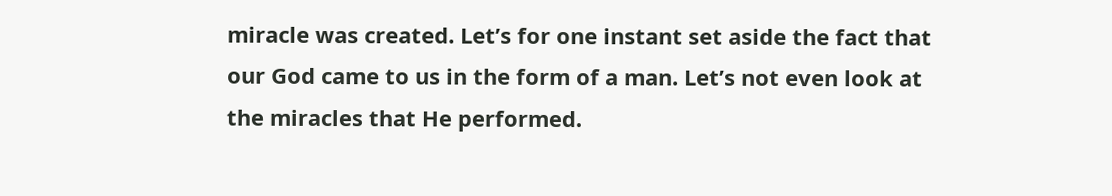miracle was created. Let’s for one instant set aside the fact that our God came to us in the form of a man. Let’s not even look at the miracles that He performed.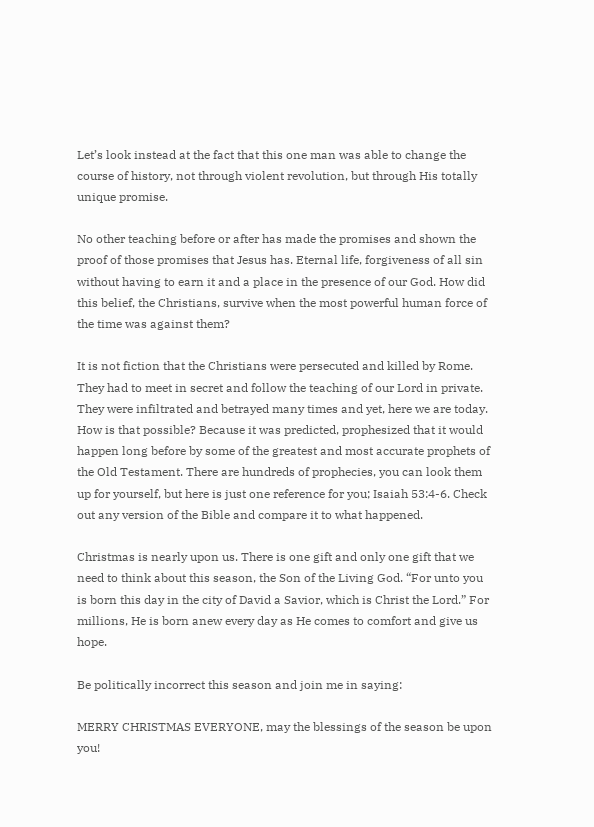Let’s look instead at the fact that this one man was able to change the course of history, not through violent revolution, but through His totally unique promise.

No other teaching before or after has made the promises and shown the proof of those promises that Jesus has. Eternal life, forgiveness of all sin without having to earn it and a place in the presence of our God. How did this belief, the Christians, survive when the most powerful human force of the time was against them?

It is not fiction that the Christians were persecuted and killed by Rome. They had to meet in secret and follow the teaching of our Lord in private. They were infiltrated and betrayed many times and yet, here we are today. How is that possible? Because it was predicted, prophesized that it would happen long before by some of the greatest and most accurate prophets of the Old Testament. There are hundreds of prophecies, you can look them up for yourself, but here is just one reference for you; Isaiah 53:4-6. Check out any version of the Bible and compare it to what happened.

Christmas is nearly upon us. There is one gift and only one gift that we need to think about this season, the Son of the Living God. “For unto you is born this day in the city of David a Savior, which is Christ the Lord.” For millions, He is born anew every day as He comes to comfort and give us hope.

Be politically incorrect this season and join me in saying:

MERRY CHRISTMAS EVERYONE, may the blessings of the season be upon you!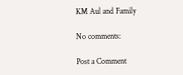KM Aul and Family

No comments:

Post a Comment